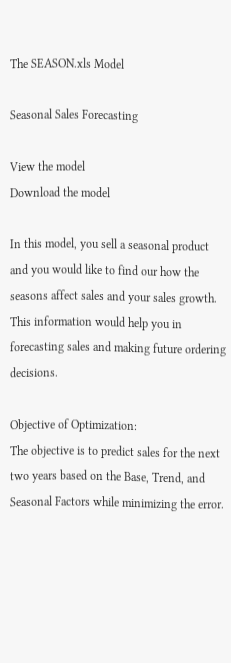The SEASON.xls Model

Seasonal Sales Forecasting

View the model
Download the model

In this model, you sell a seasonal product and you would like to find our how the seasons affect sales and your sales growth. This information would help you in forecasting sales and making future ordering decisions.

Objective of Optimization:
The objective is to predict sales for the next two years based on the Base, Trend, and Seasonal Factors while minimizing the error.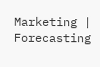Marketing | Forecasting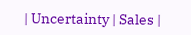| Uncertainty | Sales |